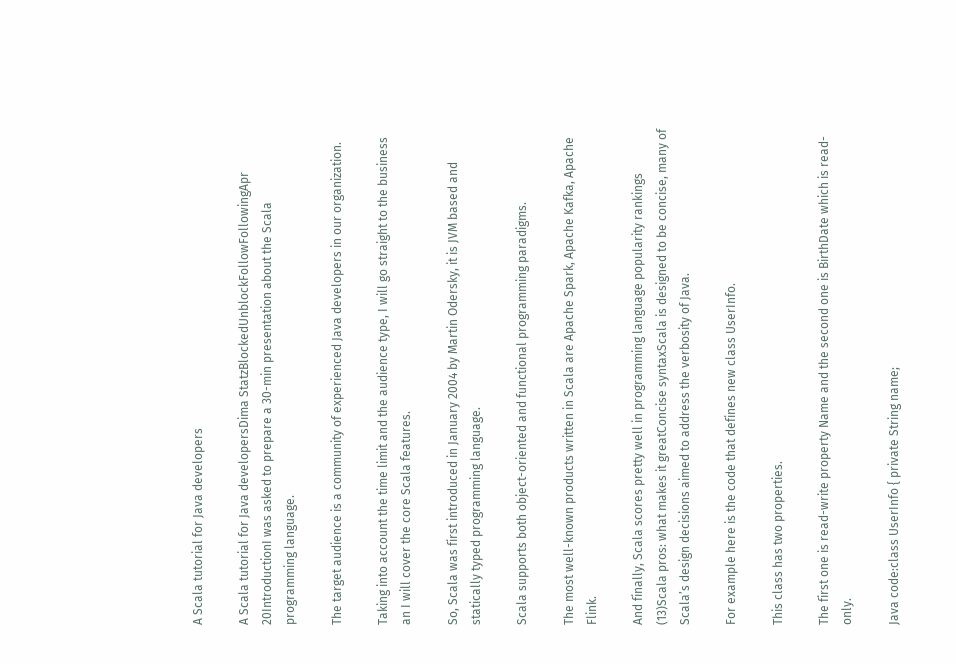A Scala tutorial for Java developers

A Scala tutorial for Java developersDima StatzBlockedUnblockFollowFollowingApr 20IntroductionI was asked to prepare a 30-min presentation about the Scala programming language.

The target audience is a community of experienced Java developers in our organization.

Taking into account the time limit and the audience type, I will go straight to the business an I will cover the core Scala features.

So, Scala was first introduced in January 2004 by Martin Odersky, it is JVM based and statically typed programming language.

Scala supports both object-oriented and functional programming paradigms.

The most well-known products written in Scala are Apache Spark, Apache Kafka, Apache Flink.

And finally, Scala scores pretty well in programming language popularity rankings (13)Scala pros: what makes it greatConcise syntaxScala is designed to be concise, many of Scala’s design decisions aimed to address the verbosity of Java.

For example here is the code that defines new class UserInfo.

This class has two properties.

The first one is read-write property Name and the second one is BirthDate which is read-only.

Java code:class UserInfo { private String name;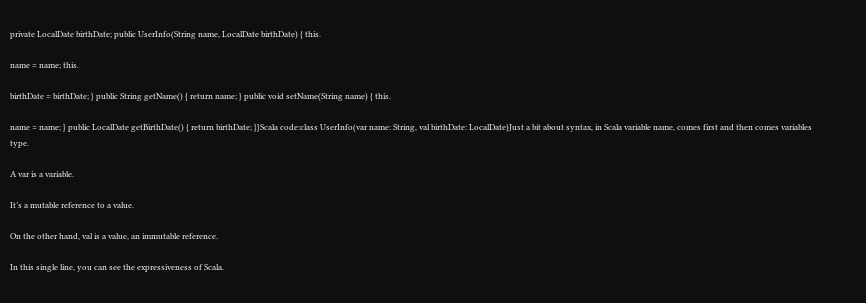private LocalDate birthDate; public UserInfo(String name, LocalDate birthDate) { this.

name = name; this.

birthDate = birthDate; } public String getName() { return name; } public void setName(String name) { this.

name = name; } public LocalDate getBirthDate() { return birthDate; }}Scala code:class UserInfo(var name: String, val birthDate: LocalDate)Just a bit about syntax, in Scala variable name, comes first and then comes variables type.

A var is a variable.

It’s a mutable reference to a value.

On the other hand, val is a value, an immutable reference.

In this single line, you can see the expressiveness of Scala.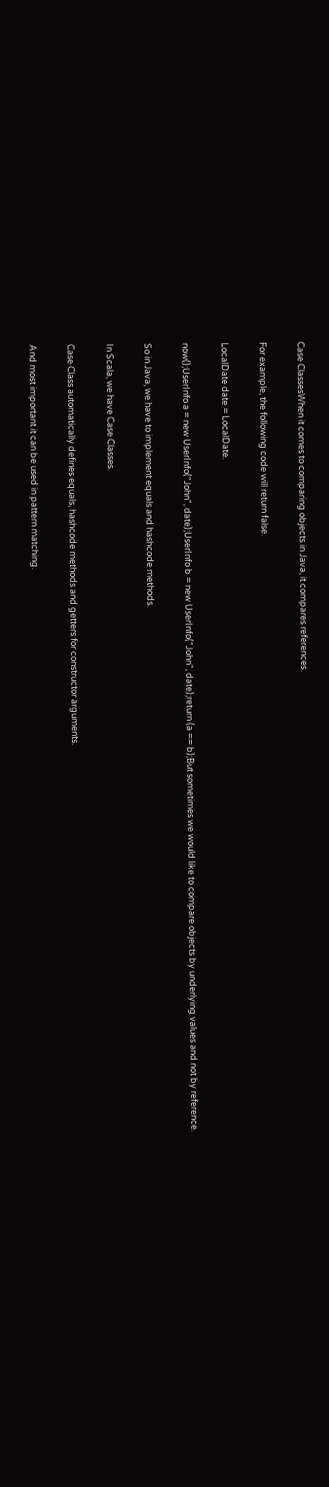Case ClassesWhen it comes to comparing objects in Java, it compares references.

For example, the following code will return false.

LocalDate date = LocalDate.

now();UserInfo a = new UserInfo("John", date);UserInfo b = new UserInfo("John", date);return (a == b);But sometimes we would like to compare objects by underlying values and not by reference.

So in Java, we have to implement equals and hashcode methods.

In Scala, we have Case Classes.

Case Class automatically defines equals, hashcode methods and getters for constructor arguments.

And most important it can be used in pattern matching.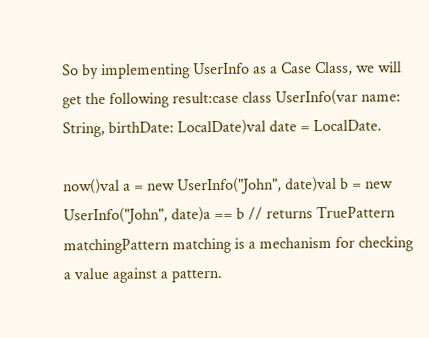So by implementing UserInfo as a Case Class, we will get the following result:case class UserInfo(var name: String, birthDate: LocalDate)val date = LocalDate.

now()val a = new UserInfo("John", date)val b = new UserInfo("John", date)a == b // returns TruePattern matchingPattern matching is a mechanism for checking a value against a pattern.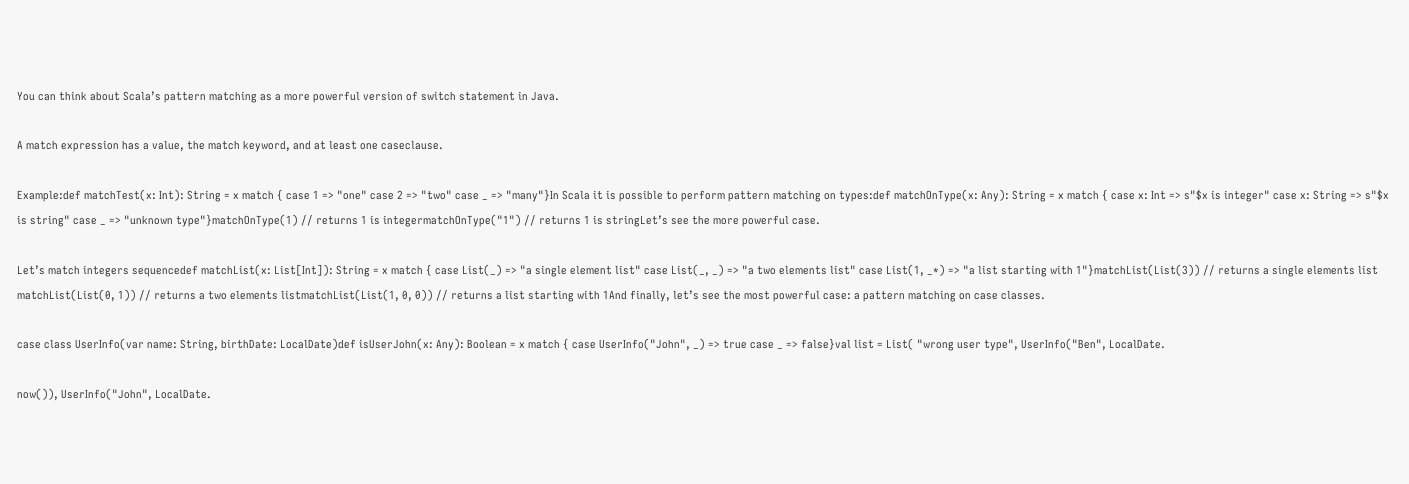You can think about Scala’s pattern matching as a more powerful version of switch statement in Java.

A match expression has a value, the match keyword, and at least one caseclause.

Example:def matchTest(x: Int): String = x match { case 1 => "one" case 2 => "two" case _ => "many"}In Scala it is possible to perform pattern matching on types:def matchOnType(x: Any): String = x match { case x: Int => s"$x is integer" case x: String => s"$x is string" case _ => "unknown type"}matchOnType(1) // returns 1 is integermatchOnType("1") // returns 1 is stringLet’s see the more powerful case.

Let’s match integers sequencedef matchList(x: List[Int]): String = x match { case List(_) => "a single element list" case List(_, _) => "a two elements list" case List(1, _*) => "a list starting with 1"}matchList(List(3)) // returns a single elements list matchList(List(0, 1)) // returns a two elements listmatchList(List(1, 0, 0)) // returns a list starting with 1And finally, let’s see the most powerful case: a pattern matching on case classes.

case class UserInfo(var name: String, birthDate: LocalDate)def isUserJohn(x: Any): Boolean = x match { case UserInfo("John", _) => true case _ => false}val list = List( "wrong user type", UserInfo("Ben", LocalDate.

now()), UserInfo("John", LocalDate.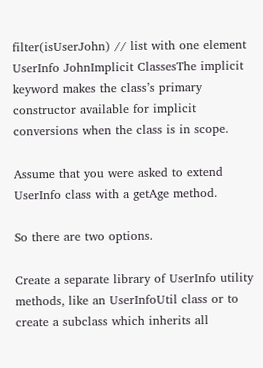filter(isUserJohn) // list with one element UserInfo JohnImplicit ClassesThe implicit keyword makes the class’s primary constructor available for implicit conversions when the class is in scope.

Assume that you were asked to extend UserInfo class with a getAge method.

So there are two options.

Create a separate library of UserInfo utility methods, like an UserInfoUtil class or to create a subclass which inherits all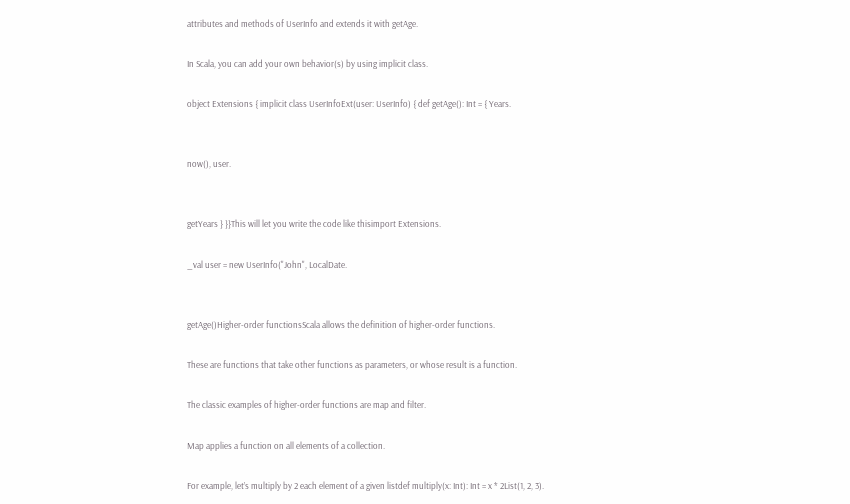attributes and methods of UserInfo and extends it with getAge.

In Scala, you can add your own behavior(s) by using implicit class.

object Extensions { implicit class UserInfoExt(user: UserInfo) { def getAge(): Int = { Years.


now(), user.


getYears } }}This will let you write the code like thisimport Extensions.

_val user = new UserInfo("John", LocalDate.


getAge()Higher-order functionsScala allows the definition of higher-order functions.

These are functions that take other functions as parameters, or whose result is a function.

The classic examples of higher-order functions are map and filter.

Map applies a function on all elements of a collection.

For example, let’s multiply by 2 each element of a given listdef multiply(x: Int): Int = x * 2List(1, 2, 3).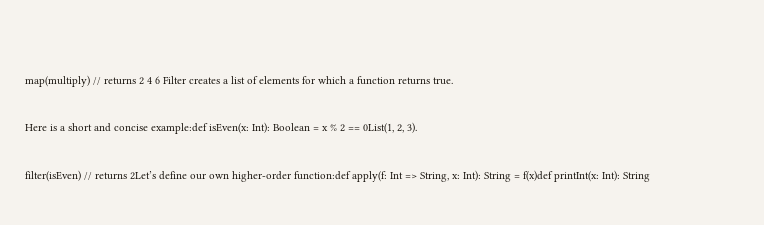map(multiply) // returns 2 4 6 Filter creates a list of elements for which a function returns true.

Here is a short and concise example:def isEven(x: Int): Boolean = x % 2 == 0List(1, 2, 3).

filter(isEven) // returns 2Let’s define our own higher-order function:def apply(f: Int => String, x: Int): String = f(x)def printInt(x: Int): String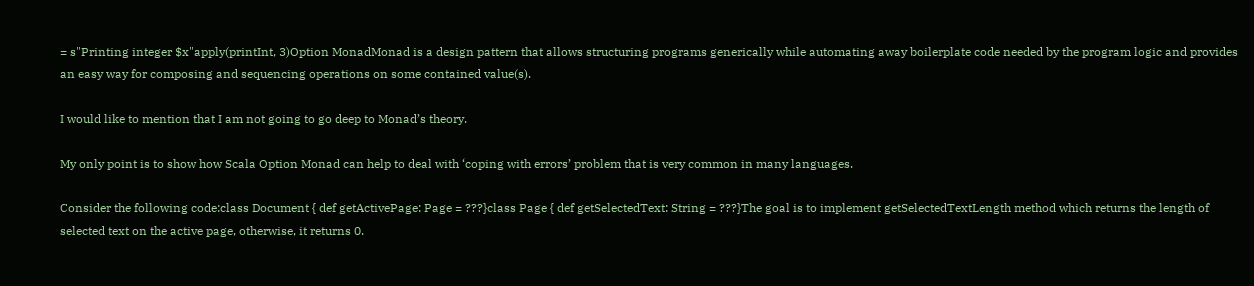= s"Printing integer $x"apply(printInt, 3)Option MonadMonad is a design pattern that allows structuring programs generically while automating away boilerplate code needed by the program logic and provides an easy way for composing and sequencing operations on some contained value(s).

I would like to mention that I am not going to go deep to Monad’s theory.

My only point is to show how Scala Option Monad can help to deal with ‘coping with errors’ problem that is very common in many languages.

Consider the following code:class Document { def getActivePage: Page = ???}class Page { def getSelectedText: String = ???}The goal is to implement getSelectedTextLength method which returns the length of selected text on the active page, otherwise, it returns 0.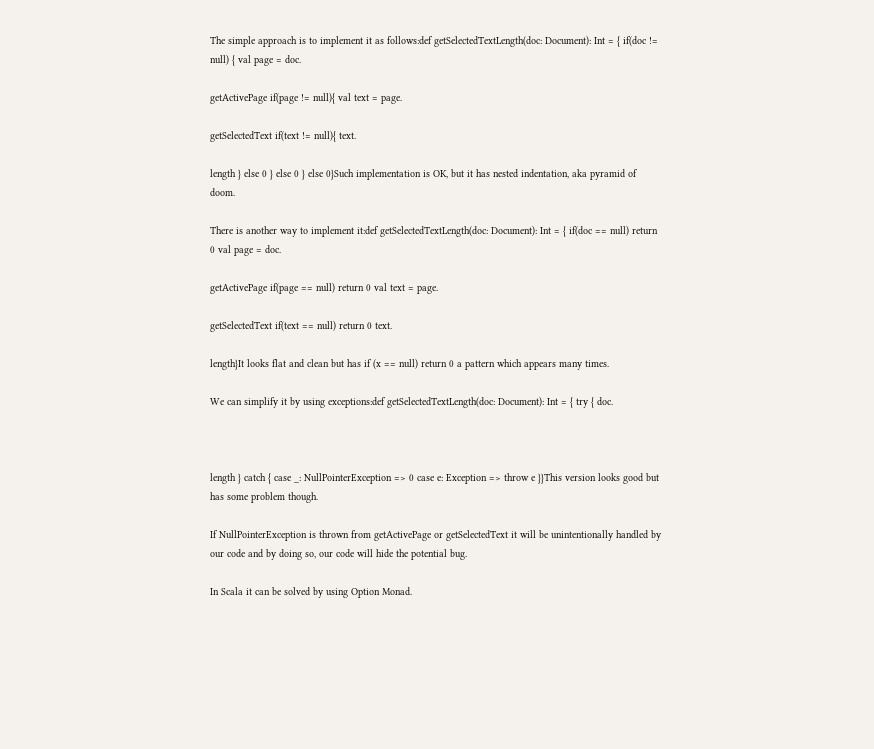The simple approach is to implement it as follows:def getSelectedTextLength(doc: Document): Int = { if(doc != null) { val page = doc.

getActivePage if(page != null){ val text = page.

getSelectedText if(text != null){ text.

length } else 0 } else 0 } else 0}Such implementation is OK, but it has nested indentation, aka pyramid of doom.

There is another way to implement it:def getSelectedTextLength(doc: Document): Int = { if(doc == null) return 0 val page = doc.

getActivePage if(page == null) return 0 val text = page.

getSelectedText if(text == null) return 0 text.

length}It looks flat and clean but has if (x == null) return 0 a pattern which appears many times.

We can simplify it by using exceptions:def getSelectedTextLength(doc: Document): Int = { try { doc.



length } catch { case _: NullPointerException => 0 case e: Exception => throw e }}This version looks good but has some problem though.

If NullPointerException is thrown from getActivePage or getSelectedText it will be unintentionally handled by our code and by doing so, our code will hide the potential bug.

In Scala it can be solved by using Option Monad.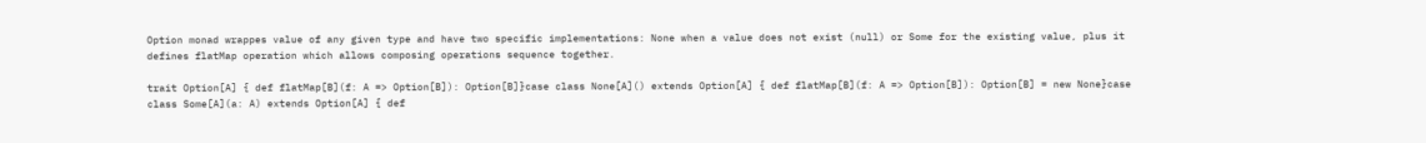Option monad wrappes value of any given type and have two specific implementations: None when a value does not exist (null) or Some for the existing value, plus it defines flatMap operation which allows composing operations sequence together.

trait Option[A] { def flatMap[B](f: A => Option[B]): Option[B]}case class None[A]() extends Option[A] { def flatMap[B](f: A => Option[B]): Option[B] = new None}case class Some[A](a: A) extends Option[A] { def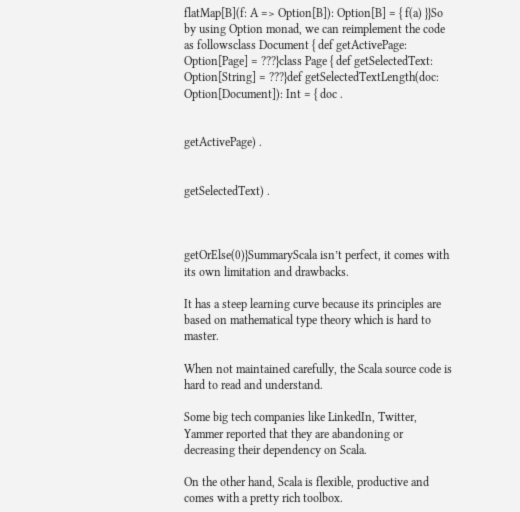flatMap[B](f: A => Option[B]): Option[B] = { f(a) }}So by using Option monad, we can reimplement the code as followsclass Document { def getActivePage: Option[Page] = ???}class Page { def getSelectedText: Option[String] = ???}def getSelectedTextLength(doc: Option[Document]): Int = { doc .


getActivePage) .


getSelectedText) .



getOrElse(0)}SummaryScala isn’t perfect, it comes with its own limitation and drawbacks.

It has a steep learning curve because its principles are based on mathematical type theory which is hard to master.

When not maintained carefully, the Scala source code is hard to read and understand.

Some big tech companies like LinkedIn, Twitter, Yammer reported that they are abandoning or decreasing their dependency on Scala.

On the other hand, Scala is flexible, productive and comes with a pretty rich toolbox.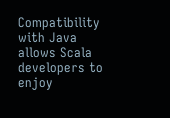Compatibility with Java allows Scala developers to enjoy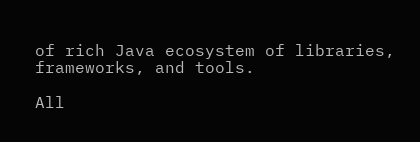of rich Java ecosystem of libraries, frameworks, and tools.

All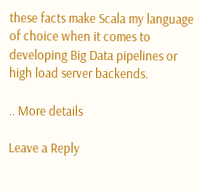these facts make Scala my language of choice when it comes to developing Big Data pipelines or high load server backends.

.. More details

Leave a Reply